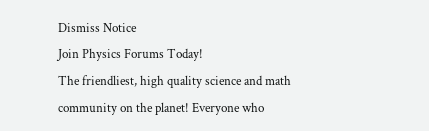Dismiss Notice
Join Physics Forums Today!
The friendliest, high quality science and math community on the planet! Everyone who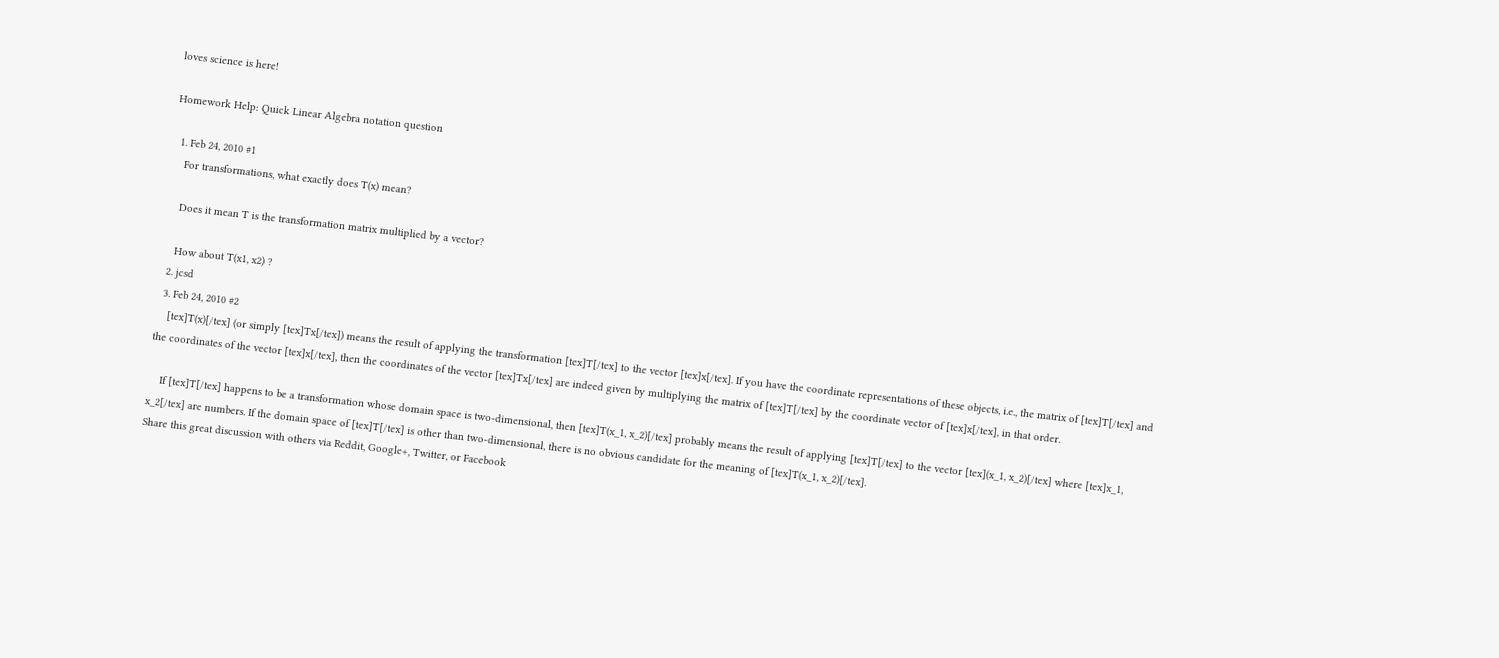loves science is here!

Homework Help: Quick Linear Algebra notation question

  1. Feb 24, 2010 #1
    For transformations, what exactly does T(x) mean?

    Does it mean T is the transformation matrix multiplied by a vector?

    How about T(x1, x2) ?
  2. jcsd
  3. Feb 24, 2010 #2
    [tex]T(x)[/tex] (or simply [tex]Tx[/tex]) means the result of applying the transformation [tex]T[/tex] to the vector [tex]x[/tex]. If you have the coordinate representations of these objects, i.e., the matrix of [tex]T[/tex] and the coordinates of the vector [tex]x[/tex], then the coordinates of the vector [tex]Tx[/tex] are indeed given by multiplying the matrix of [tex]T[/tex] by the coordinate vector of [tex]x[/tex], in that order.

    If [tex]T[/tex] happens to be a transformation whose domain space is two-dimensional, then [tex]T(x_1, x_2)[/tex] probably means the result of applying [tex]T[/tex] to the vector [tex](x_1, x_2)[/tex] where [tex]x_1, x_2[/tex] are numbers. If the domain space of [tex]T[/tex] is other than two-dimensional, there is no obvious candidate for the meaning of [tex]T(x_1, x_2)[/tex].
Share this great discussion with others via Reddit, Google+, Twitter, or Facebook